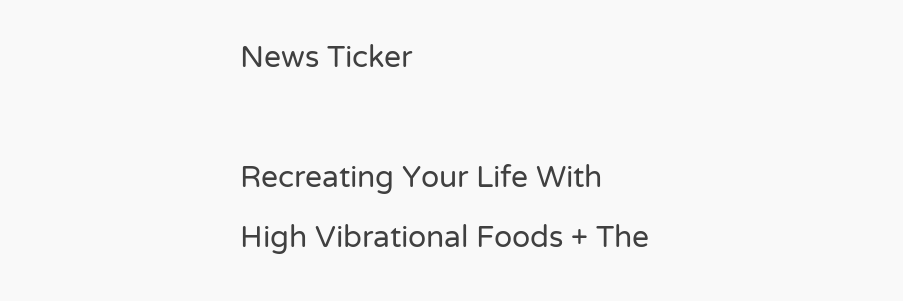News Ticker

Recreating Your Life With High Vibrational Foods + The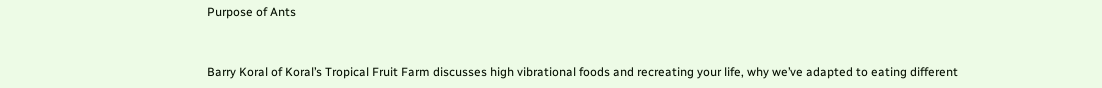Purpose of Ants


Barry Koral of Koral’s Tropical Fruit Farm discusses high vibrational foods and recreating your life, why we’ve adapted to eating different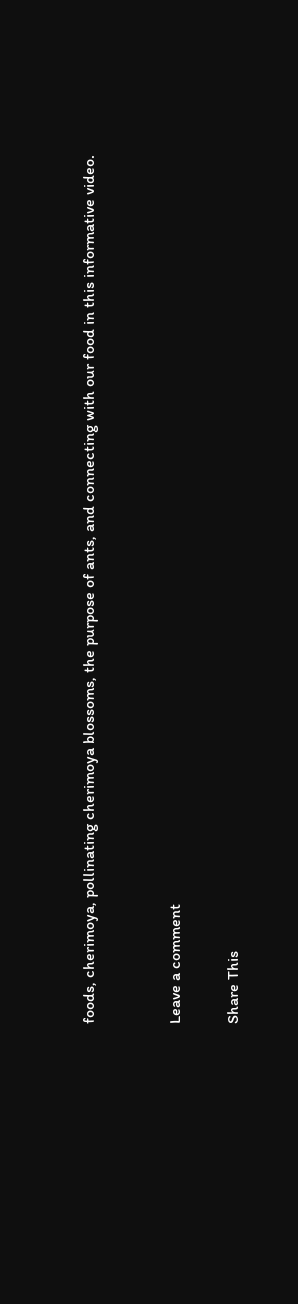foods, cherimoya, pollinating cherimoya blossoms, the purpose of ants, and connecting with our food in this informative video.


Leave a comment

Share This